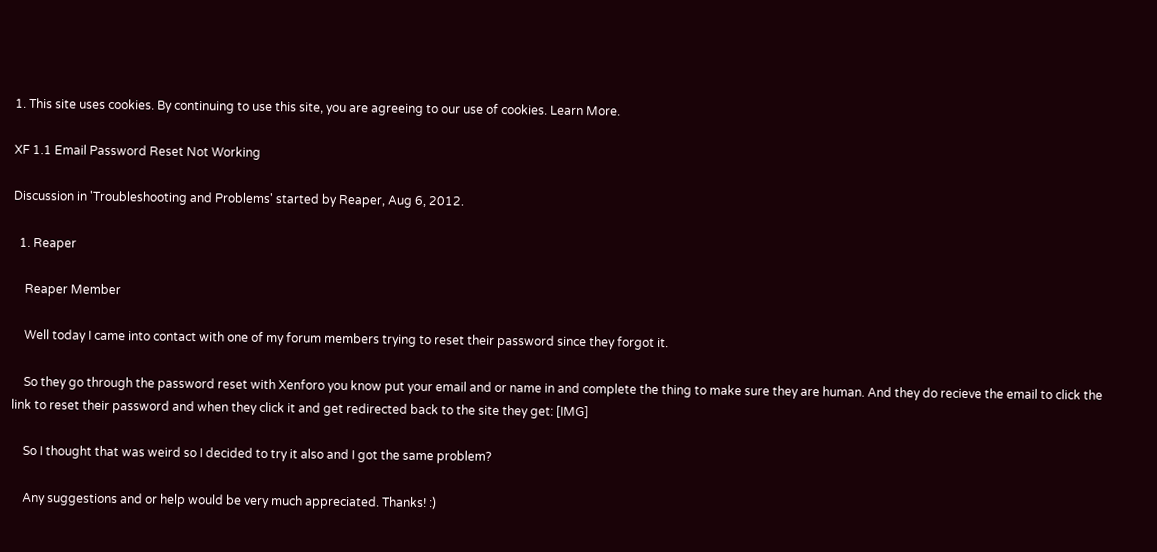1. This site uses cookies. By continuing to use this site, you are agreeing to our use of cookies. Learn More.

XF 1.1 Email Password Reset Not Working

Discussion in 'Troubleshooting and Problems' started by Reaper, Aug 6, 2012.

  1. Reaper

    Reaper Member

    Well today I came into contact with one of my forum members trying to reset their password since they forgot it.

    So they go through the password reset with Xenforo you know put your email and or name in and complete the thing to make sure they are human. And they do recieve the email to click the link to reset their password and when they click it and get redirected back to the site they get: [IMG]

    So I thought that was weird so I decided to try it also and I got the same problem?

    Any suggestions and or help would be very much appreciated. Thanks! :)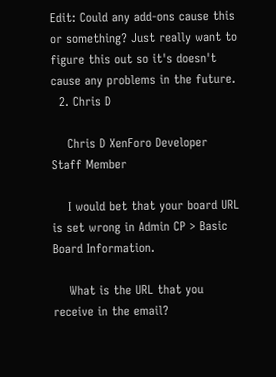Edit: Could any add-ons cause this or something? Just really want to figure this out so it's doesn't cause any problems in the future.
  2. Chris D

    Chris D XenForo Developer Staff Member

    I would bet that your board URL is set wrong in Admin CP > Basic Board Information.

    What is the URL that you receive in the email?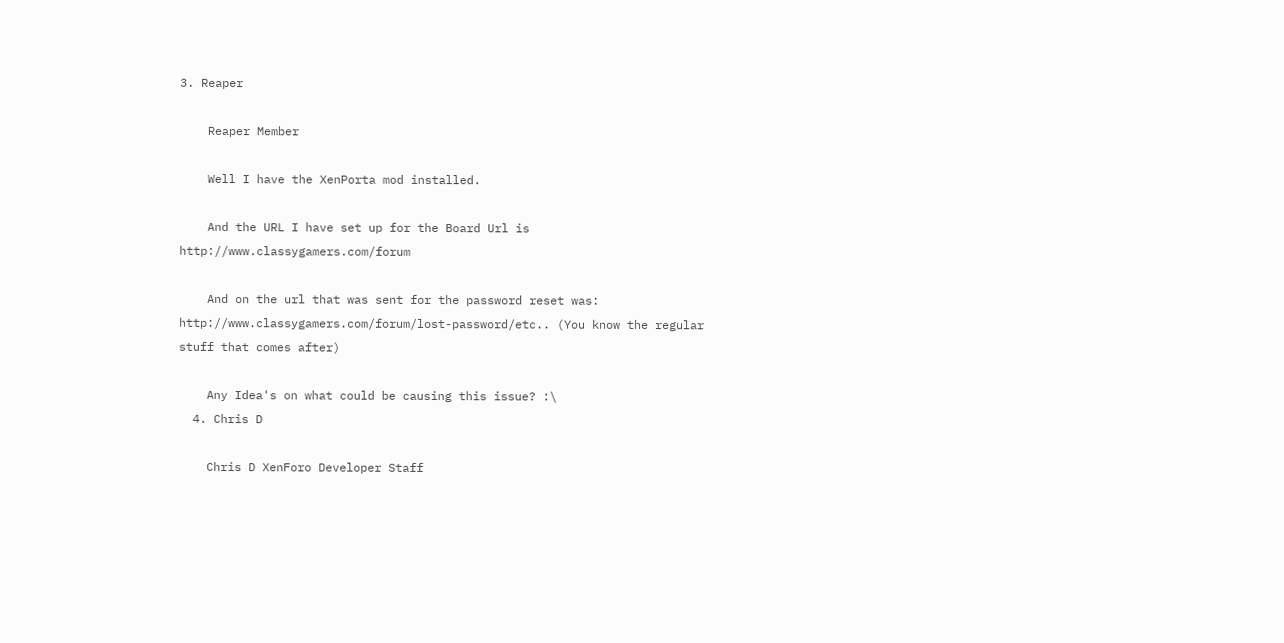3. Reaper

    Reaper Member

    Well I have the XenPorta mod installed.

    And the URL I have set up for the Board Url is http://www.classygamers.com/forum

    And on the url that was sent for the password reset was: http://www.classygamers.com/forum/lost-password/etc.. (You know the regular stuff that comes after)

    Any Idea's on what could be causing this issue? :\
  4. Chris D

    Chris D XenForo Developer Staff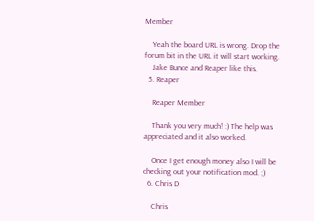Member

    Yeah the board URL is wrong. Drop the forum bit in the URL it will start working.
    Jake Bunce and Reaper like this.
  5. Reaper

    Reaper Member

    Thank you very much! :) The help was appreciated and it also worked.

    Once I get enough money also I will be checking out your notification mod. ;)
  6. Chris D

    Chris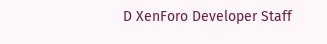D XenForo Developer Staff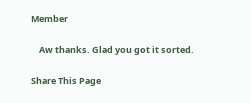Member

    Aw thanks. Glad you got it sorted.

Share This Page